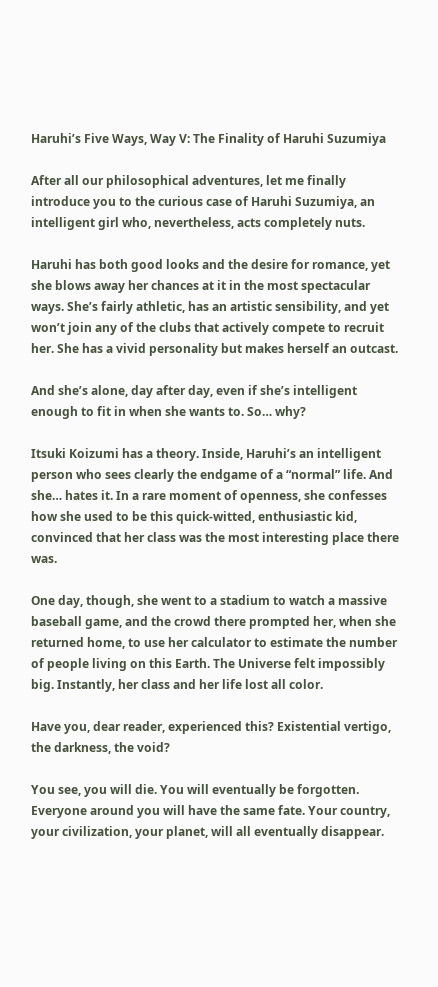Haruhi’s Five Ways, Way V: The Finality of Haruhi Suzumiya

After all our philosophical adventures, let me finally introduce you to the curious case of Haruhi Suzumiya, an intelligent girl who, nevertheless, acts completely nuts.

Haruhi has both good looks and the desire for romance, yet she blows away her chances at it in the most spectacular ways. She’s fairly athletic, has an artistic sensibility, and yet won’t join any of the clubs that actively compete to recruit her. She has a vivid personality but makes herself an outcast.

And she’s alone, day after day, even if she’s intelligent enough to fit in when she wants to. So… why?

Itsuki Koizumi has a theory. Inside, Haruhi’s an intelligent person who sees clearly the endgame of a “normal” life. And she… hates it. In a rare moment of openness, she confesses how she used to be this quick-witted, enthusiastic kid, convinced that her class was the most interesting place there was.

One day, though, she went to a stadium to watch a massive baseball game, and the crowd there prompted her, when she returned home, to use her calculator to estimate the number of people living on this Earth. The Universe felt impossibly big. Instantly, her class and her life lost all color.

Have you, dear reader, experienced this? Existential vertigo, the darkness, the void?

You see, you will die. You will eventually be forgotten. Everyone around you will have the same fate. Your country, your civilization, your planet, will all eventually disappear.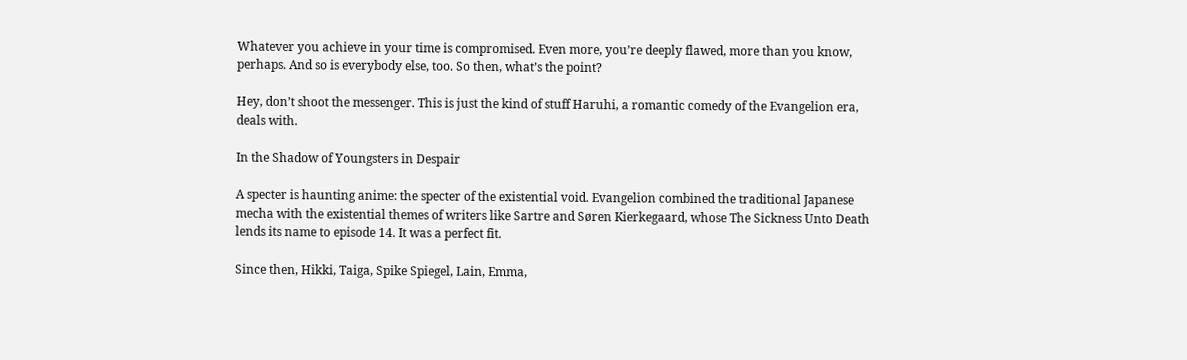Whatever you achieve in your time is compromised. Even more, you’re deeply flawed, more than you know, perhaps. And so is everybody else, too. So then, what’s the point?

Hey, don’t shoot the messenger. This is just the kind of stuff Haruhi, a romantic comedy of the Evangelion era, deals with.

In the Shadow of Youngsters in Despair

A specter is haunting anime: the specter of the existential void. Evangelion combined the traditional Japanese mecha with the existential themes of writers like Sartre and Søren Kierkegaard, whose The Sickness Unto Death lends its name to episode 14. It was a perfect fit.

Since then, Hikki, Taiga, Spike Spiegel, Lain, Emma,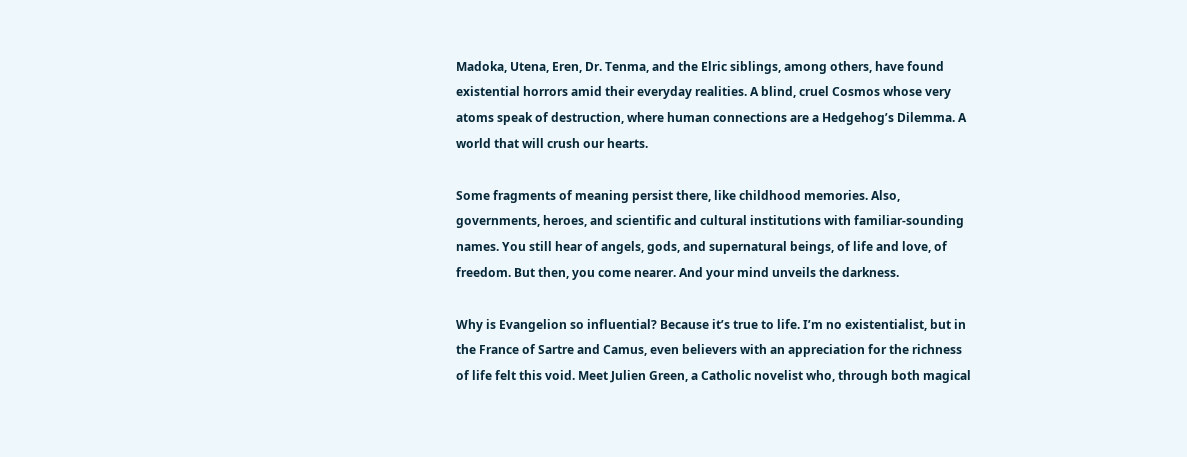Madoka, Utena, Eren, Dr. Tenma, and the Elric siblings, among others, have found existential horrors amid their everyday realities. A blind, cruel Cosmos whose very atoms speak of destruction, where human connections are a Hedgehog’s Dilemma. A world that will crush our hearts.

Some fragments of meaning persist there, like childhood memories. Also, governments, heroes, and scientific and cultural institutions with familiar-sounding names. You still hear of angels, gods, and supernatural beings, of life and love, of freedom. But then, you come nearer. And your mind unveils the darkness.

Why is Evangelion so influential? Because it’s true to life. I’m no existentialist, but in the France of Sartre and Camus, even believers with an appreciation for the richness of life felt this void. Meet Julien Green, a Catholic novelist who, through both magical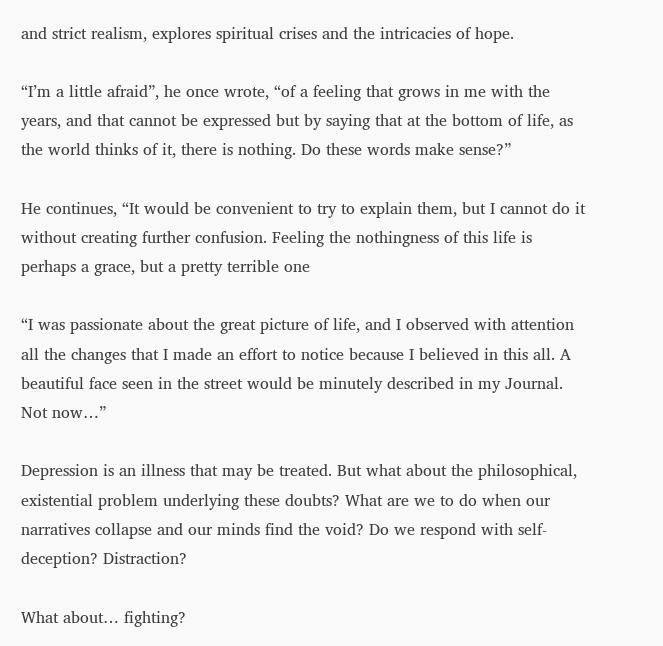and strict realism, explores spiritual crises and the intricacies of hope.

“I’m a little afraid”, he once wrote, “of a feeling that grows in me with the years, and that cannot be expressed but by saying that at the bottom of life, as the world thinks of it, there is nothing. Do these words make sense?”

He continues, “It would be convenient to try to explain them, but I cannot do it without creating further confusion. Feeling the nothingness of this life is perhaps a grace, but a pretty terrible one

“I was passionate about the great picture of life, and I observed with attention all the changes that I made an effort to notice because I believed in this all. A beautiful face seen in the street would be minutely described in my Journal. Not now…”

Depression is an illness that may be treated. But what about the philosophical, existential problem underlying these doubts? What are we to do when our narratives collapse and our minds find the void? Do we respond with self-deception? Distraction?

What about… fighting?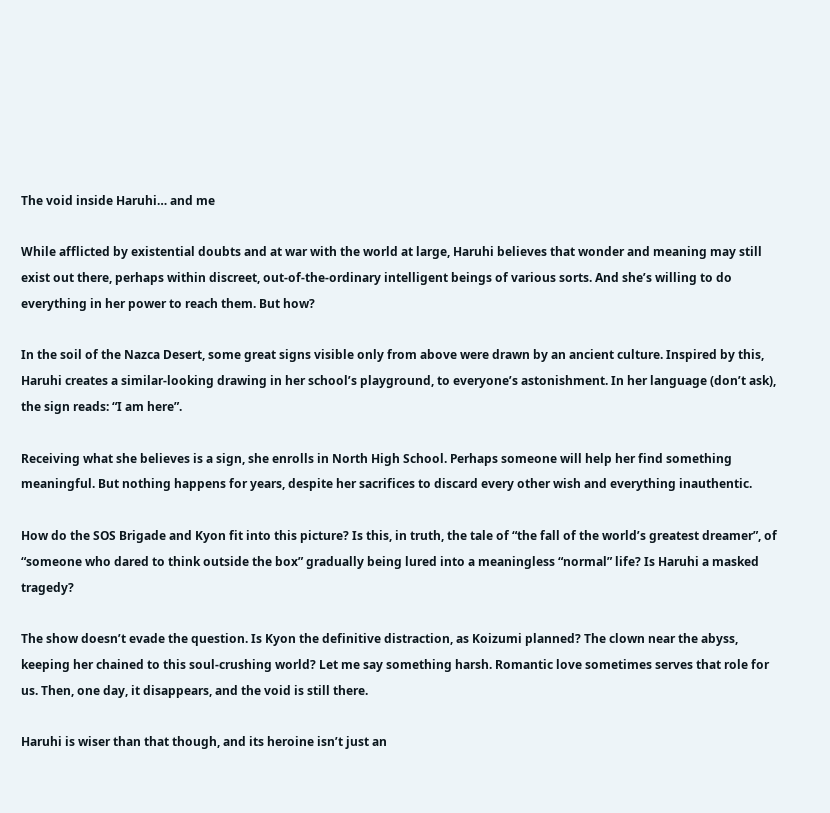The void inside Haruhi… and me

While afflicted by existential doubts and at war with the world at large, Haruhi believes that wonder and meaning may still exist out there, perhaps within discreet, out-of-the-ordinary intelligent beings of various sorts. And she’s willing to do everything in her power to reach them. But how?

In the soil of the Nazca Desert, some great signs visible only from above were drawn by an ancient culture. Inspired by this, Haruhi creates a similar-looking drawing in her school’s playground, to everyone’s astonishment. In her language (don’t ask), the sign reads: “I am here”.

Receiving what she believes is a sign, she enrolls in North High School. Perhaps someone will help her find something meaningful. But nothing happens for years, despite her sacrifices to discard every other wish and everything inauthentic.

How do the SOS Brigade and Kyon fit into this picture? Is this, in truth, the tale of “the fall of the world’s greatest dreamer”, of “someone who dared to think outside the box” gradually being lured into a meaningless “normal” life? Is Haruhi a masked tragedy?

The show doesn’t evade the question. Is Kyon the definitive distraction, as Koizumi planned? The clown near the abyss, keeping her chained to this soul-crushing world? Let me say something harsh. Romantic love sometimes serves that role for us. Then, one day, it disappears, and the void is still there.

Haruhi is wiser than that though, and its heroine isn’t just an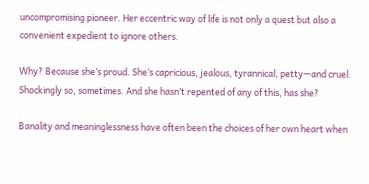uncompromising pioneer. Her eccentric way of life is not only a quest but also a convenient expedient to ignore others.

Why? Because she’s proud. She’s capricious, jealous, tyrannical, petty—and cruel. Shockingly so, sometimes. And she hasn’t repented of any of this, has she?

Banality and meaninglessness have often been the choices of her own heart when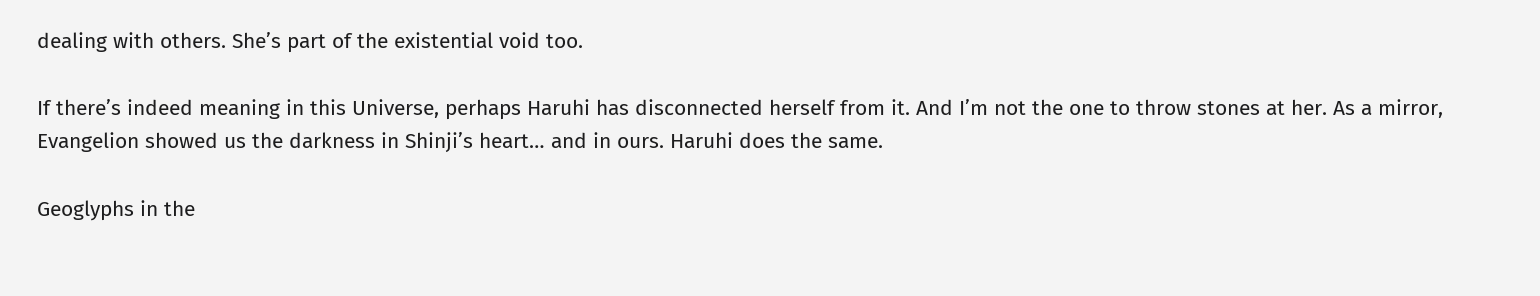dealing with others. She’s part of the existential void too.

If there’s indeed meaning in this Universe, perhaps Haruhi has disconnected herself from it. And I’m not the one to throw stones at her. As a mirror, Evangelion showed us the darkness in Shinji’s heart… and in ours. Haruhi does the same.

Geoglyphs in the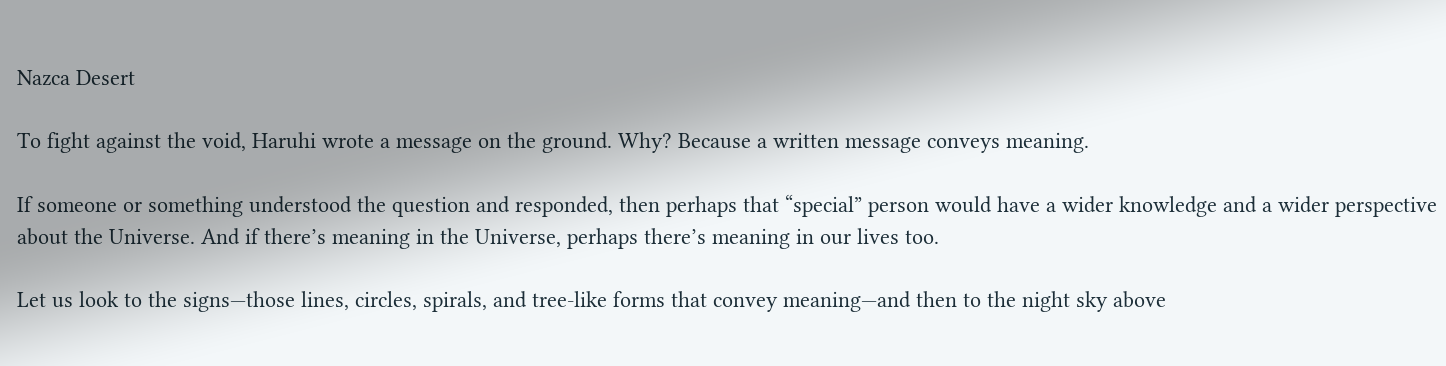Nazca Desert

To fight against the void, Haruhi wrote a message on the ground. Why? Because a written message conveys meaning.

If someone or something understood the question and responded, then perhaps that “special” person would have a wider knowledge and a wider perspective about the Universe. And if there’s meaning in the Universe, perhaps there’s meaning in our lives too.

Let us look to the signs—those lines, circles, spirals, and tree-like forms that convey meaning—and then to the night sky above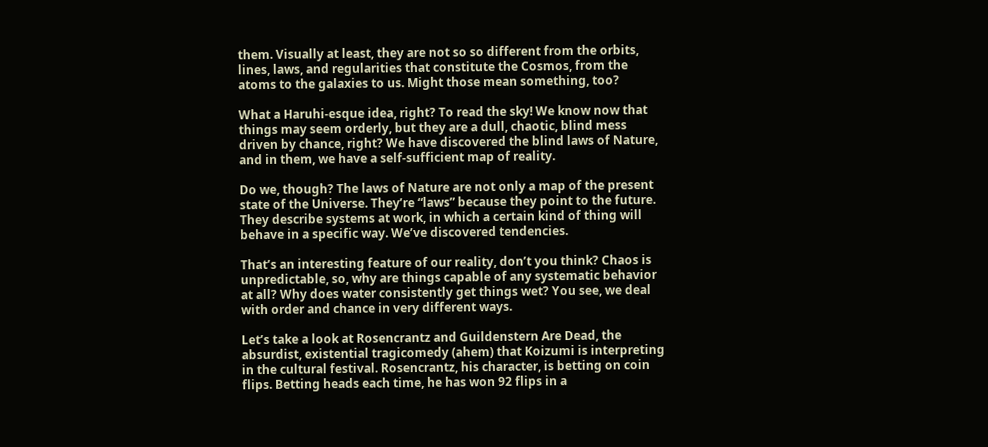them. Visually at least, they are not so so different from the orbits, lines, laws, and regularities that constitute the Cosmos, from the atoms to the galaxies to us. Might those mean something, too?

What a Haruhi-esque idea, right? To read the sky! We know now that things may seem orderly, but they are a dull, chaotic, blind mess driven by chance, right? We have discovered the blind laws of Nature, and in them, we have a self-sufficient map of reality.

Do we, though? The laws of Nature are not only a map of the present state of the Universe. They’re “laws” because they point to the future. They describe systems at work, in which a certain kind of thing will behave in a specific way. We’ve discovered tendencies.

That’s an interesting feature of our reality, don’t you think? Chaos is unpredictable, so, why are things capable of any systematic behavior at all? Why does water consistently get things wet? You see, we deal with order and chance in very different ways.

Let’s take a look at Rosencrantz and Guildenstern Are Dead, the absurdist, existential tragicomedy (ahem) that Koizumi is interpreting in the cultural festival. Rosencrantz, his character, is betting on coin flips. Betting heads each time, he has won 92 flips in a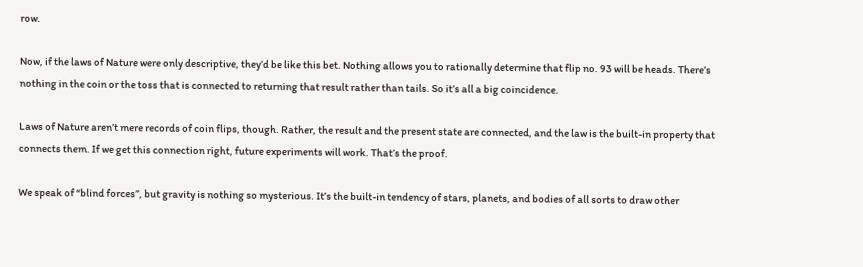row.

Now, if the laws of Nature were only descriptive, they’d be like this bet. Nothing allows you to rationally determine that flip no. 93 will be heads. There’s nothing in the coin or the toss that is connected to returning that result rather than tails. So it’s all a big coincidence.

Laws of Nature aren’t mere records of coin flips, though. Rather, the result and the present state are connected, and the law is the built-in property that connects them. If we get this connection right, future experiments will work. That’s the proof.

We speak of “blind forces”, but gravity is nothing so mysterious. It’s the built-in tendency of stars, planets, and bodies of all sorts to draw other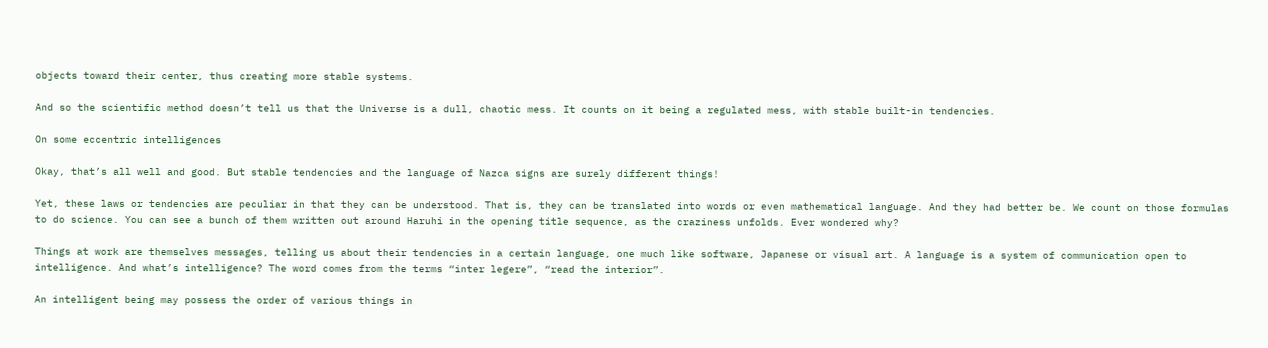objects toward their center, thus creating more stable systems.

And so the scientific method doesn’t tell us that the Universe is a dull, chaotic mess. It counts on it being a regulated mess, with stable built-in tendencies.

On some eccentric intelligences

Okay, that’s all well and good. But stable tendencies and the language of Nazca signs are surely different things!

Yet, these laws or tendencies are peculiar in that they can be understood. That is, they can be translated into words or even mathematical language. And they had better be. We count on those formulas to do science. You can see a bunch of them written out around Haruhi in the opening title sequence, as the craziness unfolds. Ever wondered why?

Things at work are themselves messages, telling us about their tendencies in a certain language, one much like software, Japanese or visual art. A language is a system of communication open to intelligence. And what’s intelligence? The word comes from the terms “inter legere”, “read the interior”.

An intelligent being may possess the order of various things in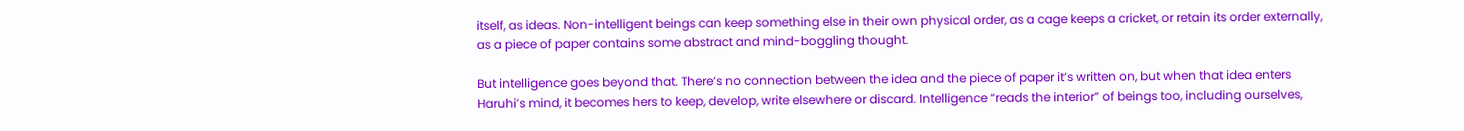itself, as ideas. Non-intelligent beings can keep something else in their own physical order, as a cage keeps a cricket, or retain its order externally, as a piece of paper contains some abstract and mind-boggling thought.

But intelligence goes beyond that. There’s no connection between the idea and the piece of paper it’s written on, but when that idea enters Haruhi’s mind, it becomes hers to keep, develop, write elsewhere or discard. Intelligence “reads the interior” of beings too, including ourselves,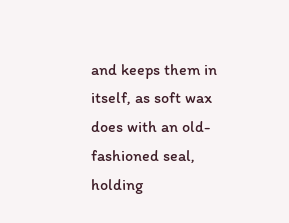and keeps them in itself, as soft wax does with an old-fashioned seal, holding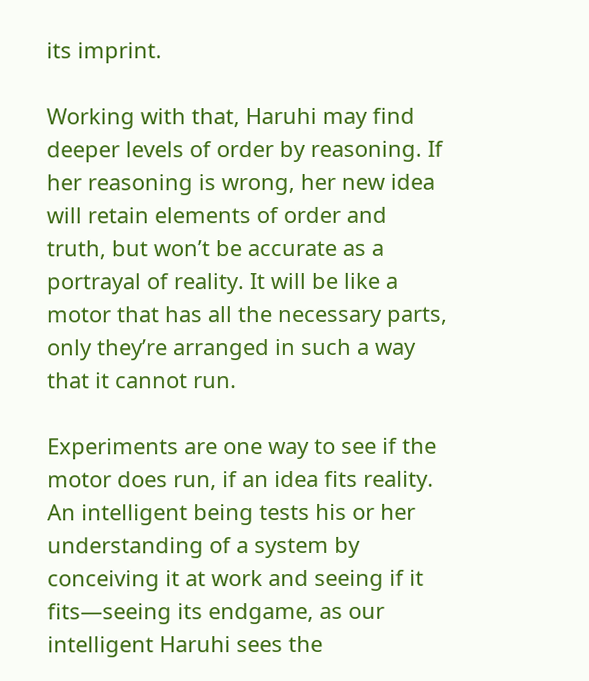its imprint.

Working with that, Haruhi may find deeper levels of order by reasoning. If her reasoning is wrong, her new idea will retain elements of order and truth, but won’t be accurate as a portrayal of reality. It will be like a motor that has all the necessary parts, only they’re arranged in such a way that it cannot run.

Experiments are one way to see if the motor does run, if an idea fits reality. An intelligent being tests his or her understanding of a system by conceiving it at work and seeing if it fits—seeing its endgame, as our intelligent Haruhi sees the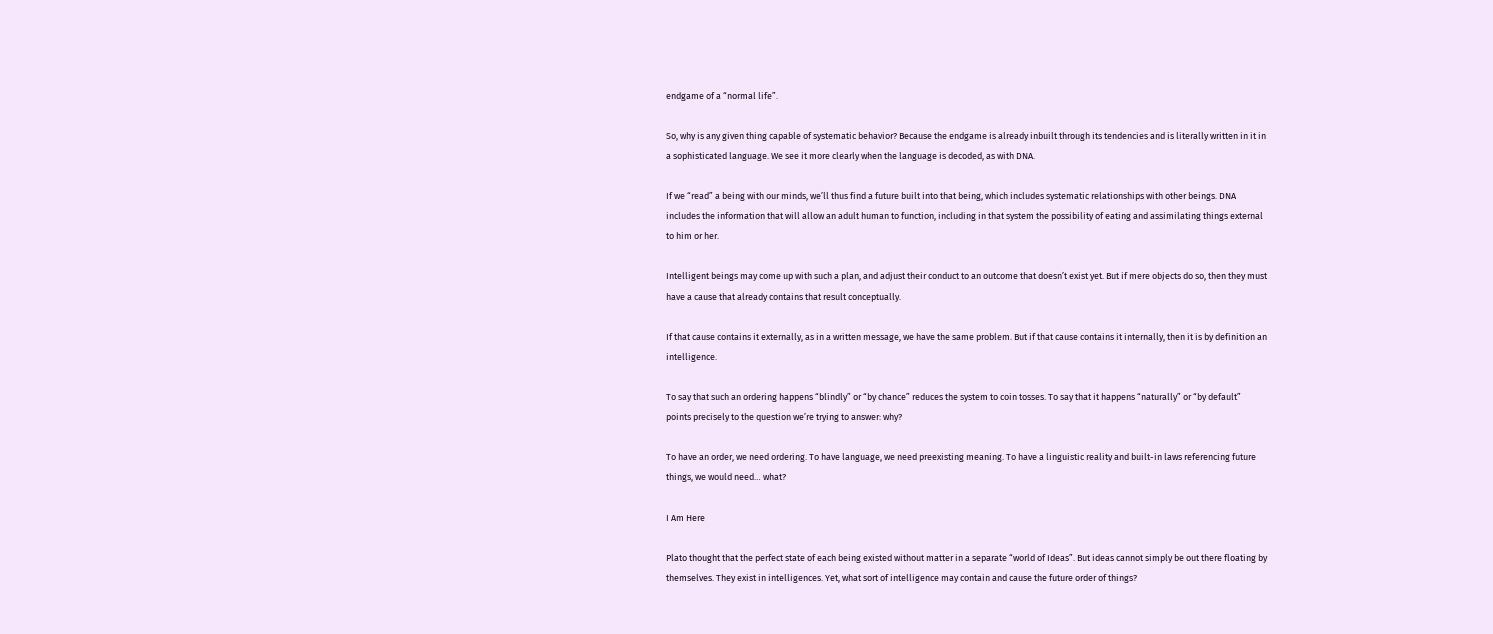endgame of a “normal life”.

So, why is any given thing capable of systematic behavior? Because the endgame is already inbuilt through its tendencies and is literally written in it in a sophisticated language. We see it more clearly when the language is decoded, as with DNA.

If we “read” a being with our minds, we’ll thus find a future built into that being, which includes systematic relationships with other beings. DNA includes the information that will allow an adult human to function, including in that system the possibility of eating and assimilating things external to him or her.

Intelligent beings may come up with such a plan, and adjust their conduct to an outcome that doesn’t exist yet. But if mere objects do so, then they must have a cause that already contains that result conceptually.

If that cause contains it externally, as in a written message, we have the same problem. But if that cause contains it internally, then it is by definition an intelligence.

To say that such an ordering happens “blindly” or “by chance” reduces the system to coin tosses. To say that it happens “naturally” or “by default” points precisely to the question we’re trying to answer: why?

To have an order, we need ordering. To have language, we need preexisting meaning. To have a linguistic reality and built-in laws referencing future things, we would need… what?

I Am Here

Plato thought that the perfect state of each being existed without matter in a separate “world of Ideas”. But ideas cannot simply be out there floating by themselves. They exist in intelligences. Yet, what sort of intelligence may contain and cause the future order of things?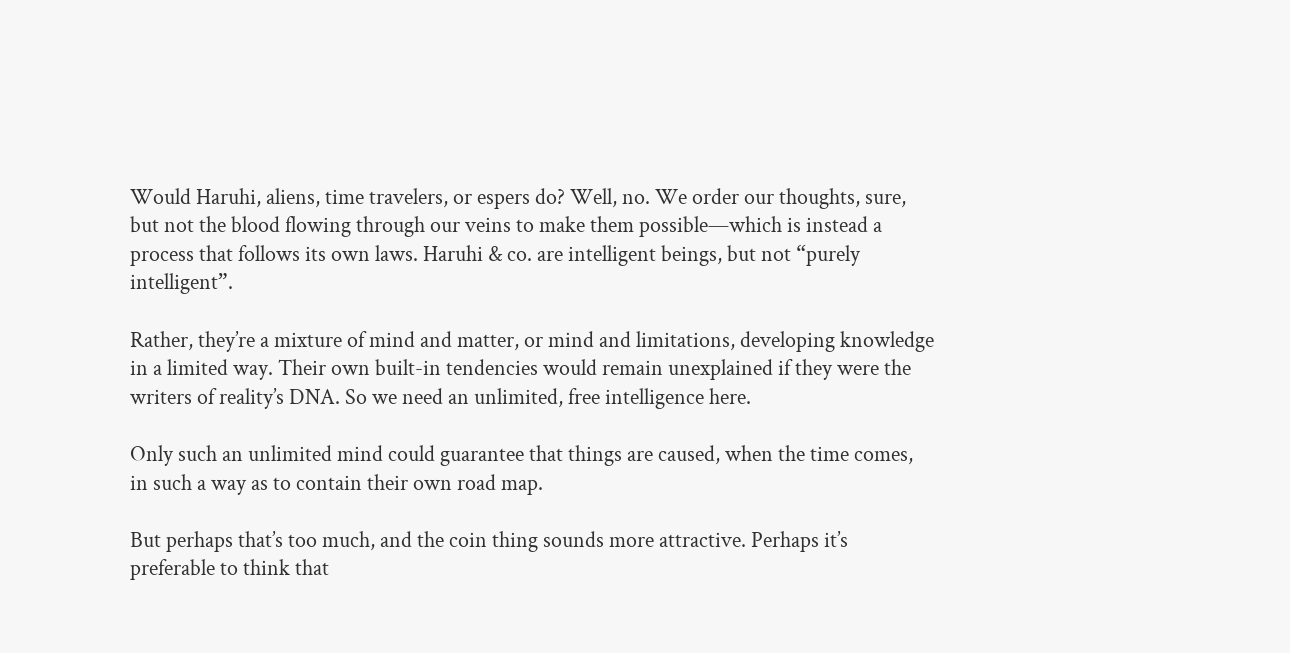Would Haruhi, aliens, time travelers, or espers do? Well, no. We order our thoughts, sure, but not the blood flowing through our veins to make them possible—which is instead a process that follows its own laws. Haruhi & co. are intelligent beings, but not “purely intelligent”.

Rather, they’re a mixture of mind and matter, or mind and limitations, developing knowledge in a limited way. Their own built-in tendencies would remain unexplained if they were the writers of reality’s DNA. So we need an unlimited, free intelligence here.

Only such an unlimited mind could guarantee that things are caused, when the time comes, in such a way as to contain their own road map.

But perhaps that’s too much, and the coin thing sounds more attractive. Perhaps it’s preferable to think that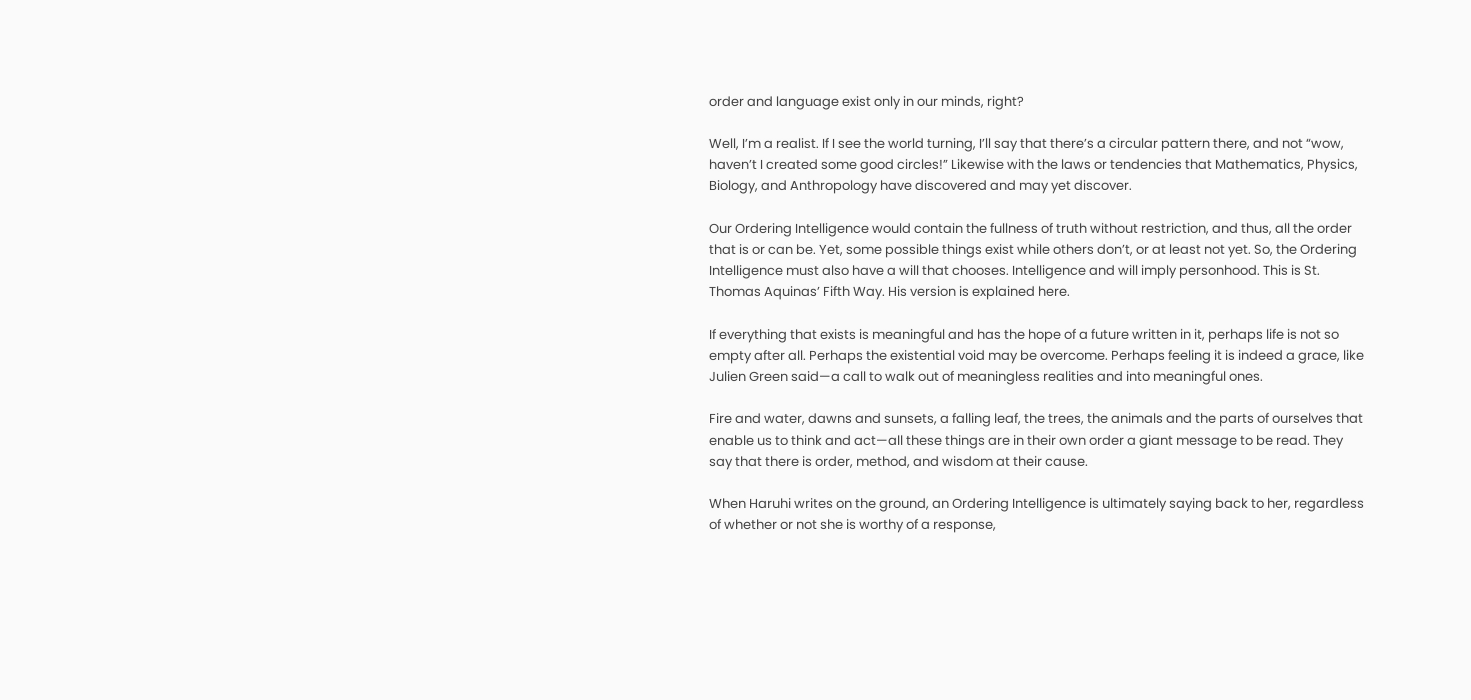order and language exist only in our minds, right?

Well, I’m a realist. If I see the world turning, I’ll say that there’s a circular pattern there, and not “wow, haven’t I created some good circles!” Likewise with the laws or tendencies that Mathematics, Physics, Biology, and Anthropology have discovered and may yet discover.

Our Ordering Intelligence would contain the fullness of truth without restriction, and thus, all the order that is or can be. Yet, some possible things exist while others don’t, or at least not yet. So, the Ordering Intelligence must also have a will that chooses. Intelligence and will imply personhood. This is St. Thomas Aquinas’ Fifth Way. His version is explained here.

If everything that exists is meaningful and has the hope of a future written in it, perhaps life is not so empty after all. Perhaps the existential void may be overcome. Perhaps feeling it is indeed a grace, like Julien Green said—a call to walk out of meaningless realities and into meaningful ones.

Fire and water, dawns and sunsets, a falling leaf, the trees, the animals and the parts of ourselves that enable us to think and act—all these things are in their own order a giant message to be read. They say that there is order, method, and wisdom at their cause.

When Haruhi writes on the ground, an Ordering Intelligence is ultimately saying back to her, regardless of whether or not she is worthy of a response,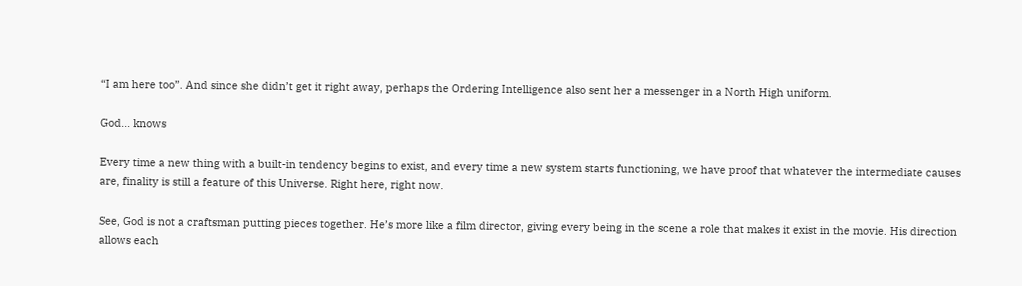“I am here too”. And since she didn’t get it right away, perhaps the Ordering Intelligence also sent her a messenger in a North High uniform.

God… knows

Every time a new thing with a built-in tendency begins to exist, and every time a new system starts functioning, we have proof that whatever the intermediate causes are, finality is still a feature of this Universe. Right here, right now.

See, God is not a craftsman putting pieces together. He’s more like a film director, giving every being in the scene a role that makes it exist in the movie. His direction allows each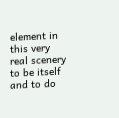element in this very real scenery to be itself and to do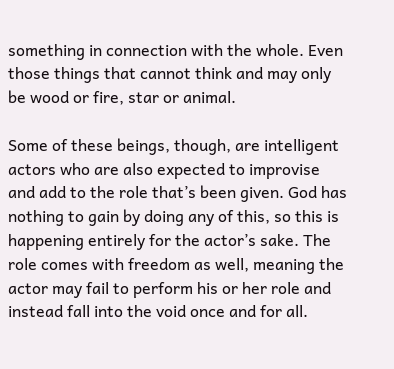something in connection with the whole. Even those things that cannot think and may only be wood or fire, star or animal.

Some of these beings, though, are intelligent actors who are also expected to improvise and add to the role that’s been given. God has nothing to gain by doing any of this, so this is happening entirely for the actor’s sake. The role comes with freedom as well, meaning the actor may fail to perform his or her role and instead fall into the void once and for all.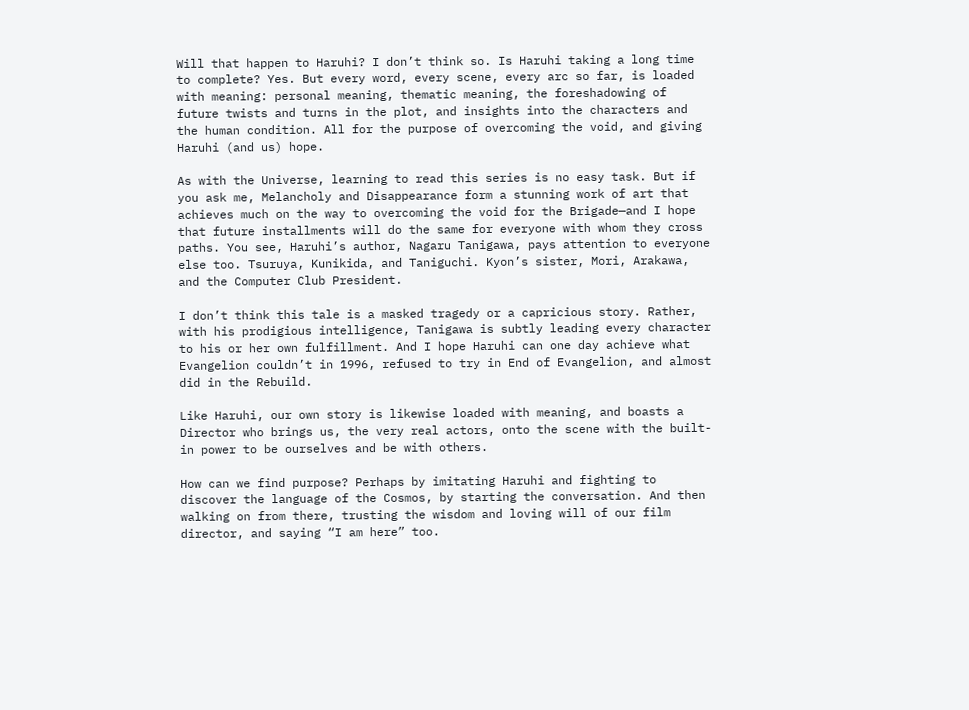Will that happen to Haruhi? I don’t think so. Is Haruhi taking a long time to complete? Yes. But every word, every scene, every arc so far, is loaded with meaning: personal meaning, thematic meaning, the foreshadowing of future twists and turns in the plot, and insights into the characters and the human condition. All for the purpose of overcoming the void, and giving Haruhi (and us) hope.

As with the Universe, learning to read this series is no easy task. But if you ask me, Melancholy and Disappearance form a stunning work of art that achieves much on the way to overcoming the void for the Brigade—and I hope that future installments will do the same for everyone with whom they cross paths. You see, Haruhi’s author, Nagaru Tanigawa, pays attention to everyone else too. Tsuruya, Kunikida, and Taniguchi. Kyon’s sister, Mori, Arakawa, and the Computer Club President.

I don’t think this tale is a masked tragedy or a capricious story. Rather, with his prodigious intelligence, Tanigawa is subtly leading every character to his or her own fulfillment. And I hope Haruhi can one day achieve what Evangelion couldn’t in 1996, refused to try in End of Evangelion, and almost did in the Rebuild.

Like Haruhi, our own story is likewise loaded with meaning, and boasts a Director who brings us, the very real actors, onto the scene with the built-in power to be ourselves and be with others.

How can we find purpose? Perhaps by imitating Haruhi and fighting to discover the language of the Cosmos, by starting the conversation. And then walking on from there, trusting the wisdom and loving will of our film director, and saying “I am here” too.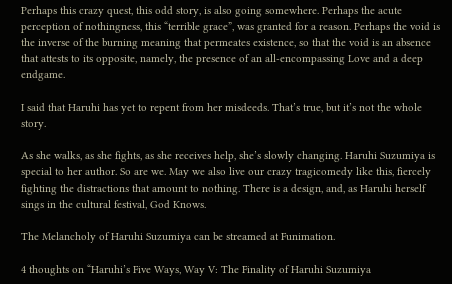Perhaps this crazy quest, this odd story, is also going somewhere. Perhaps the acute perception of nothingness, this “terrible grace”, was granted for a reason. Perhaps the void is the inverse of the burning meaning that permeates existence, so that the void is an absence that attests to its opposite, namely, the presence of an all-encompassing Love and a deep endgame.

I said that Haruhi has yet to repent from her misdeeds. That’s true, but it’s not the whole story.

As she walks, as she fights, as she receives help, she’s slowly changing. Haruhi Suzumiya is special to her author. So are we. May we also live our crazy tragicomedy like this, fiercely fighting the distractions that amount to nothing. There is a design, and, as Haruhi herself sings in the cultural festival, God Knows.

The Melancholy of Haruhi Suzumiya can be streamed at Funimation.

4 thoughts on “Haruhi’s Five Ways, Way V: The Finality of Haruhi Suzumiya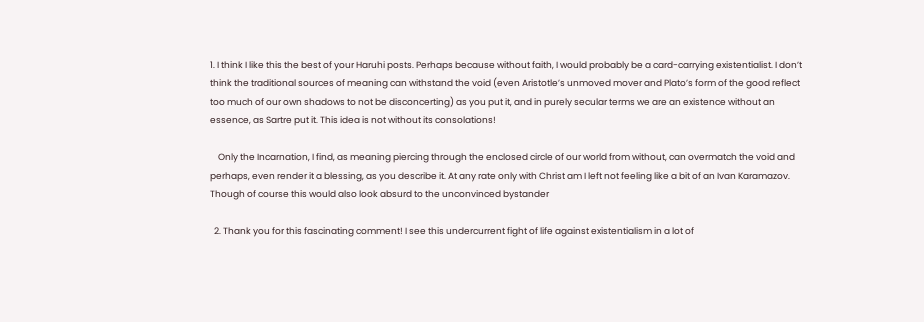1. I think I like this the best of your Haruhi posts. Perhaps because without faith, I would probably be a card-carrying existentialist. I don’t think the traditional sources of meaning can withstand the void (even Aristotle’s unmoved mover and Plato’s form of the good reflect too much of our own shadows to not be disconcerting) as you put it, and in purely secular terms we are an existence without an essence, as Sartre put it. This idea is not without its consolations!

    Only the Incarnation, I find, as meaning piercing through the enclosed circle of our world from without, can overmatch the void and perhaps, even render it a blessing, as you describe it. At any rate only with Christ am I left not feeling like a bit of an Ivan Karamazov. Though of course this would also look absurd to the unconvinced bystander

  2. Thank you for this fascinating comment! I see this undercurrent fight of life against existentialism in a lot of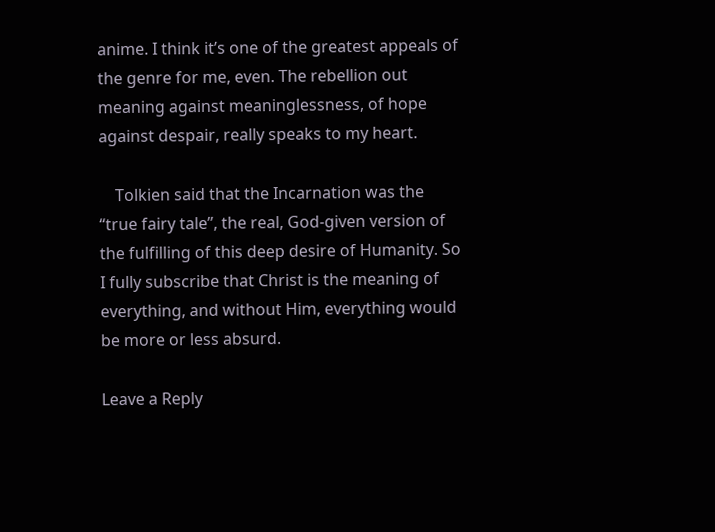anime. I think it’s one of the greatest appeals of the genre for me, even. The rebellion out meaning against meaninglessness, of hope against despair, really speaks to my heart.

    Tolkien said that the Incarnation was the “true fairy tale”, the real, God-given version of the fulfilling of this deep desire of Humanity. So I fully subscribe that Christ is the meaning of everything, and without Him, everything would be more or less absurd.

Leave a Reply